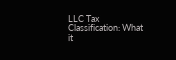LLC Tax Classification: What it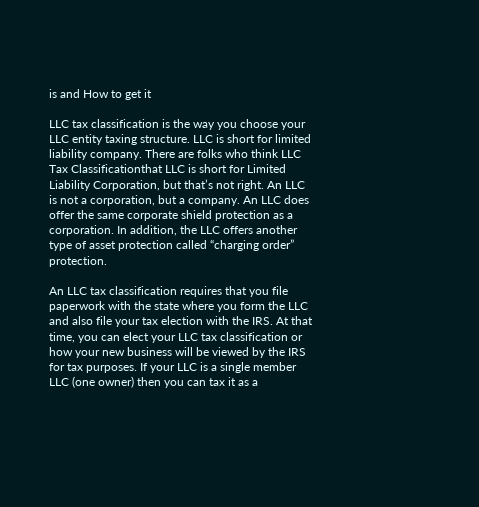is and How to get it

LLC tax classification is the way you choose your LLC entity taxing structure. LLC is short for limited liability company. There are folks who think LLC Tax Classificationthat LLC is short for Limited Liability Corporation, but that’s not right. An LLC is not a corporation, but a company. An LLC does offer the same corporate shield protection as a corporation. In addition, the LLC offers another type of asset protection called “charging order” protection.

An LLC tax classification requires that you file paperwork with the state where you form the LLC and also file your tax election with the IRS. At that time, you can elect your LLC tax classification or how your new business will be viewed by the IRS for tax purposes. If your LLC is a single member LLC (one owner) then you can tax it as a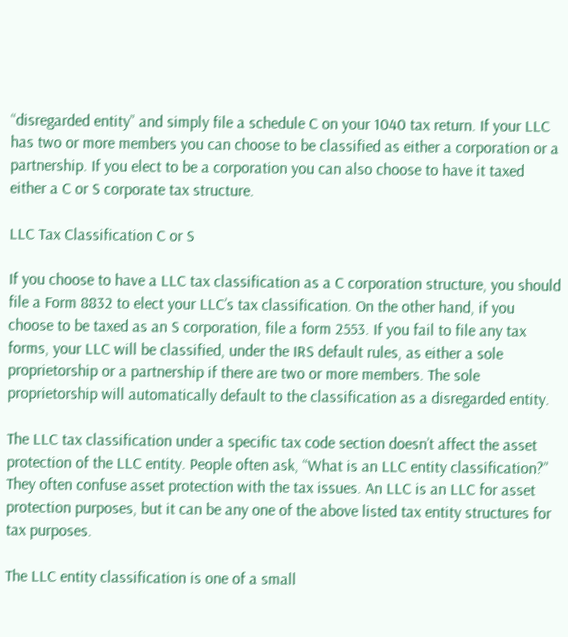“disregarded entity” and simply file a schedule C on your 1040 tax return. If your LLC has two or more members you can choose to be classified as either a corporation or a partnership. If you elect to be a corporation you can also choose to have it taxed either a C or S corporate tax structure.

LLC Tax Classification C or S

If you choose to have a LLC tax classification as a C corporation structure, you should file a Form 8832 to elect your LLC’s tax classification. On the other hand, if you choose to be taxed as an S corporation, file a form 2553. If you fail to file any tax forms, your LLC will be classified, under the IRS default rules, as either a sole proprietorship or a partnership if there are two or more members. The sole proprietorship will automatically default to the classification as a disregarded entity.

The LLC tax classification under a specific tax code section doesn’t affect the asset protection of the LLC entity. People often ask, “What is an LLC entity classification?” They often confuse asset protection with the tax issues. An LLC is an LLC for asset protection purposes, but it can be any one of the above listed tax entity structures for tax purposes.

The LLC entity classification is one of a small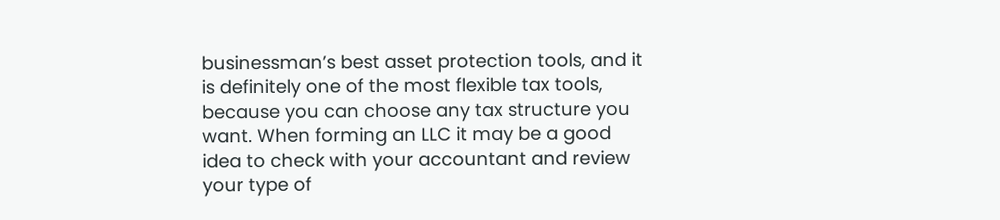businessman’s best asset protection tools, and it is definitely one of the most flexible tax tools, because you can choose any tax structure you want. When forming an LLC it may be a good idea to check with your accountant and review your type of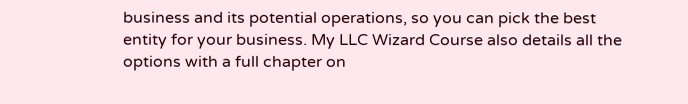business and its potential operations, so you can pick the best entity for your business. My LLC Wizard Course also details all the options with a full chapter on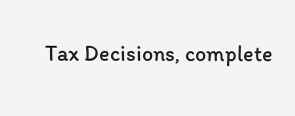Tax Decisions, complete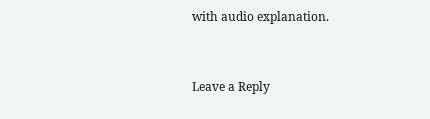with audio explanation.


Leave a Reply